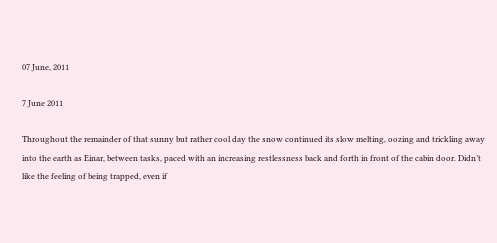07 June, 2011

7 June 2011

Throughout the remainder of that sunny but rather cool day the snow continued its slow melting, oozing and trickling away into the earth as Einar, between tasks, paced with an increasing restlessness back and forth in front of the cabin door. Didn’t like the feeling of being trapped, even if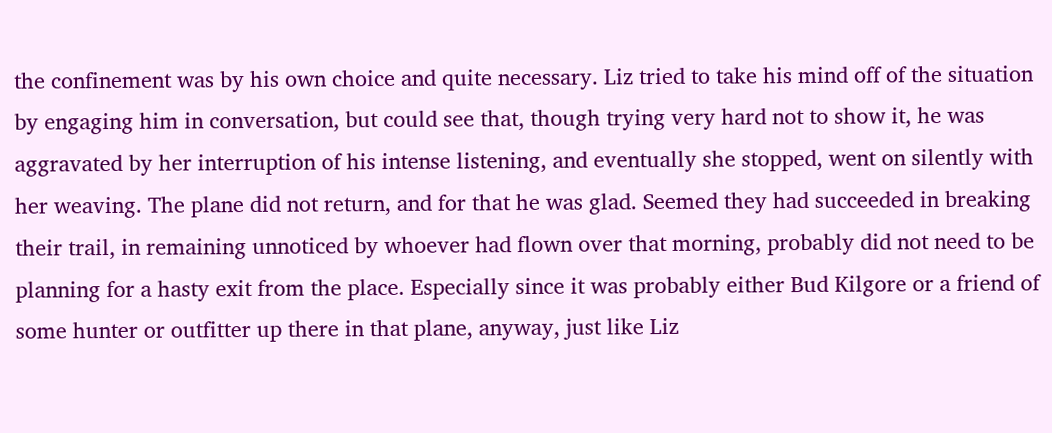the confinement was by his own choice and quite necessary. Liz tried to take his mind off of the situation by engaging him in conversation, but could see that, though trying very hard not to show it, he was aggravated by her interruption of his intense listening, and eventually she stopped, went on silently with her weaving. The plane did not return, and for that he was glad. Seemed they had succeeded in breaking their trail, in remaining unnoticed by whoever had flown over that morning, probably did not need to be planning for a hasty exit from the place. Especially since it was probably either Bud Kilgore or a friend of some hunter or outfitter up there in that plane, anyway, just like Liz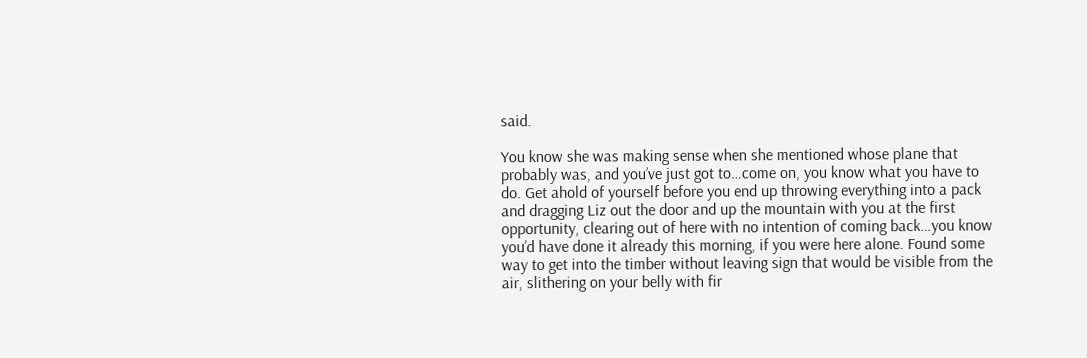said.

You know she was making sense when she mentioned whose plane that probably was, and you’ve just got to…come on, you know what you have to do. Get ahold of yourself before you end up throwing everything into a pack and dragging Liz out the door and up the mountain with you at the first opportunity, clearing out of here with no intention of coming back…you know you’d have done it already this morning, if you were here alone. Found some way to get into the timber without leaving sign that would be visible from the air, slithering on your belly with fir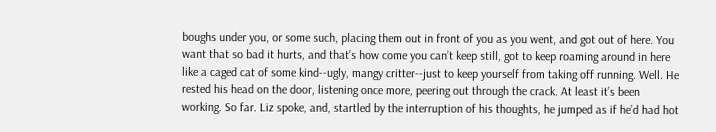boughs under you, or some such, placing them out in front of you as you went, and got out of here. You want that so bad it hurts, and that’s how come you can’t keep still, got to keep roaming around in here like a caged cat of some kind--ugly, mangy critter--just to keep yourself from taking off running. Well. He rested his head on the door, listening once more, peering out through the crack. At least it’s been working. So far. Liz spoke, and, startled by the interruption of his thoughts, he jumped as if he’d had hot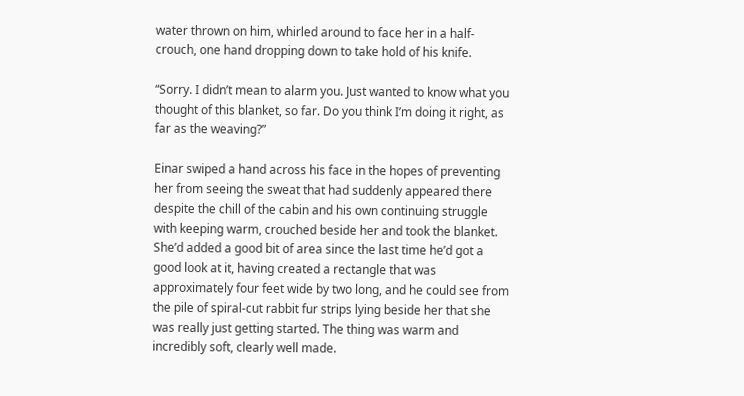water thrown on him, whirled around to face her in a half-crouch, one hand dropping down to take hold of his knife.

“Sorry. I didn’t mean to alarm you. Just wanted to know what you thought of this blanket, so far. Do you think I’m doing it right, as far as the weaving?”

Einar swiped a hand across his face in the hopes of preventing her from seeing the sweat that had suddenly appeared there despite the chill of the cabin and his own continuing struggle with keeping warm, crouched beside her and took the blanket. She’d added a good bit of area since the last time he’d got a good look at it, having created a rectangle that was approximately four feet wide by two long, and he could see from the pile of spiral-cut rabbit fur strips lying beside her that she was really just getting started. The thing was warm and incredibly soft, clearly well made.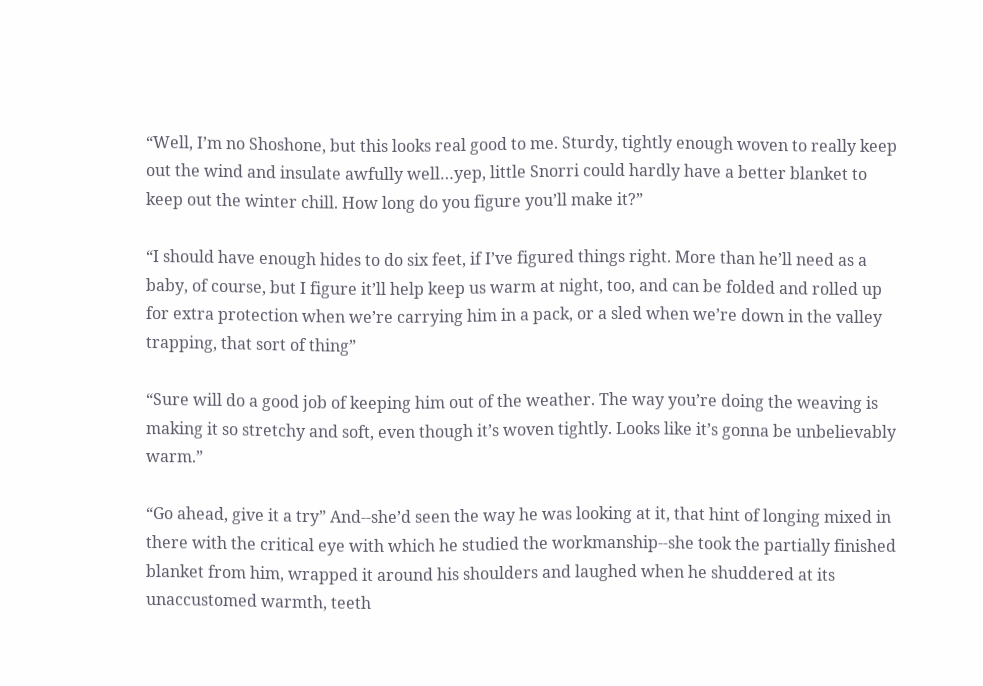“Well, I’m no Shoshone, but this looks real good to me. Sturdy, tightly enough woven to really keep out the wind and insulate awfully well…yep, little Snorri could hardly have a better blanket to keep out the winter chill. How long do you figure you’ll make it?”

“I should have enough hides to do six feet, if I’ve figured things right. More than he’ll need as a baby, of course, but I figure it’ll help keep us warm at night, too, and can be folded and rolled up for extra protection when we’re carrying him in a pack, or a sled when we’re down in the valley trapping, that sort of thing”

“Sure will do a good job of keeping him out of the weather. The way you’re doing the weaving is making it so stretchy and soft, even though it’s woven tightly. Looks like it’s gonna be unbelievably warm.”

“Go ahead, give it a try” And--she’d seen the way he was looking at it, that hint of longing mixed in there with the critical eye with which he studied the workmanship--she took the partially finished blanket from him, wrapped it around his shoulders and laughed when he shuddered at its unaccustomed warmth, teeth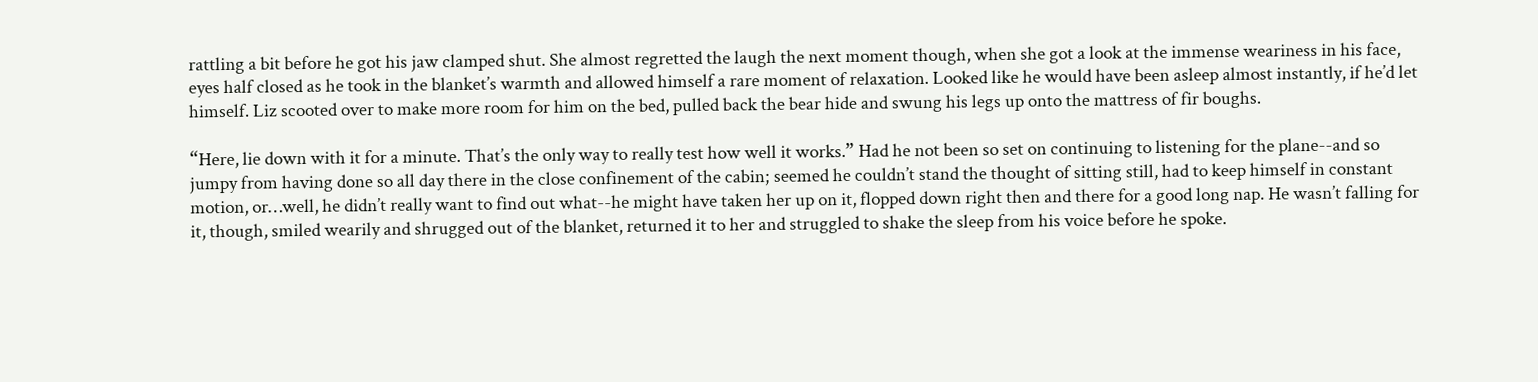rattling a bit before he got his jaw clamped shut. She almost regretted the laugh the next moment though, when she got a look at the immense weariness in his face, eyes half closed as he took in the blanket’s warmth and allowed himself a rare moment of relaxation. Looked like he would have been asleep almost instantly, if he’d let himself. Liz scooted over to make more room for him on the bed, pulled back the bear hide and swung his legs up onto the mattress of fir boughs.

“Here, lie down with it for a minute. That’s the only way to really test how well it works.” Had he not been so set on continuing to listening for the plane--and so jumpy from having done so all day there in the close confinement of the cabin; seemed he couldn’t stand the thought of sitting still, had to keep himself in constant motion, or…well, he didn’t really want to find out what--he might have taken her up on it, flopped down right then and there for a good long nap. He wasn’t falling for it, though, smiled wearily and shrugged out of the blanket, returned it to her and struggled to shake the sleep from his voice before he spoke.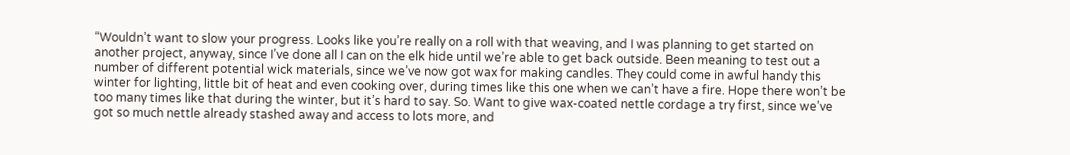“Wouldn’t want to slow your progress. Looks like you’re really on a roll with that weaving, and I was planning to get started on another project, anyway, since I’ve done all I can on the elk hide until we’re able to get back outside. Been meaning to test out a number of different potential wick materials, since we’ve now got wax for making candles. They could come in awful handy this winter for lighting, little bit of heat and even cooking over, during times like this one when we can’t have a fire. Hope there won’t be too many times like that during the winter, but it’s hard to say. So. Want to give wax-coated nettle cordage a try first, since we’ve got so much nettle already stashed away and access to lots more, and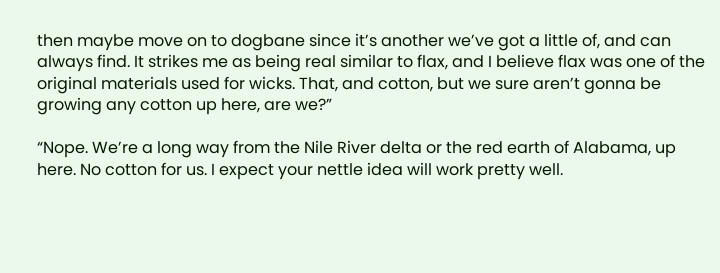then maybe move on to dogbane since it’s another we’ve got a little of, and can always find. It strikes me as being real similar to flax, and I believe flax was one of the original materials used for wicks. That, and cotton, but we sure aren’t gonna be growing any cotton up here, are we?”

“Nope. We’re a long way from the Nile River delta or the red earth of Alabama, up here. No cotton for us. I expect your nettle idea will work pretty well.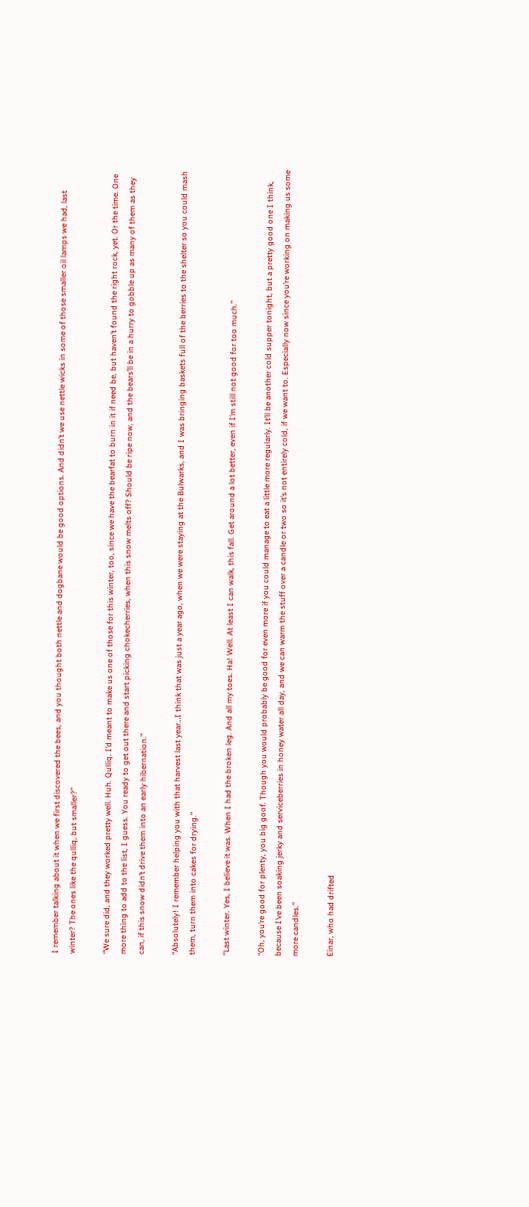I remember talking about it when we first discovered the bees, and you thought both nettle and dogbane would be good options. And didn’t we use nettle wicks in some of those smaller oil lamps we had, last winter? The ones like the qulliq, but smaller?”

“We sure did, and they worked pretty well. Huh. Qulliq. I’d meant to make us one of those for this winter, too, since we have the bearfat to burn in it if need be, but haven’t found the right rock, yet. Or the time. One more thing to add to the list, I guess. You ready to get out there and start picking chokecherries, when this snow melts off? Should be ripe now, and the bears’ll be in a hurry to gobble up as many of them as they can, if this snow didn’t drive them into an early hibernation.”

“Absolutely! I remember helping you with that harvest last year…I think that was just a year ago, when we were staying at the Bulwarks, and I was bringing baskets full of the berries to the shelter so you could mash them, turn them into cakes for drying.”

“Last winter. Yes, I believe it was. When I had the broken leg. And all my toes. Ha! Well. At least I can walk, this fall. Get around a lot better, even if I’m still not good for too much.”

“Oh, you’re good for plenty, you big goof. Though you would probably be good for even more if you could manage to eat a little more regularly. It’ll be another cold supper tonight, but a pretty good one I think, because I’ve been soaking jerky and serviceberries in honey water all day, and we can warm the stuff over a candle or two so it’s not entirely cold, if we want to. Especially now since you’re working on making us some more candles.”

Einar, who had drifted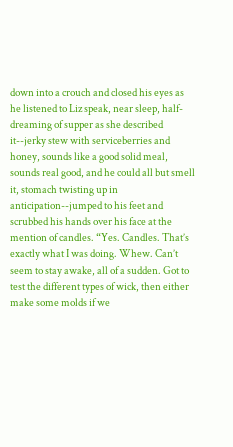down into a crouch and closed his eyes as he listened to Liz speak, near sleep, half-dreaming of supper as she described it--jerky stew with serviceberries and honey, sounds like a good solid meal, sounds real good, and he could all but smell it, stomach twisting up in anticipation--jumped to his feet and scrubbed his hands over his face at the mention of candles. “Yes. Candles. That’s exactly what I was doing. Whew. Can’t seem to stay awake, all of a sudden. Got to test the different types of wick, then either make some molds if we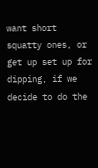want short squatty ones, or get up set up for dipping, if we decide to do the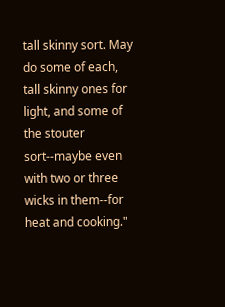tall skinny sort. May do some of each, tall skinny ones for light, and some of the stouter sort--maybe even with two or three wicks in them--for heat and cooking."